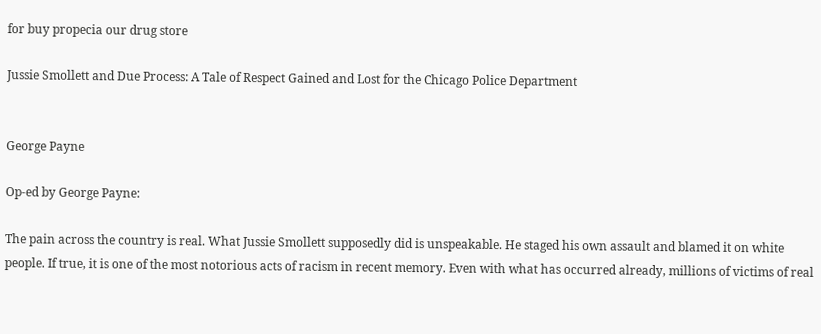for buy propecia our drug store

Jussie Smollett and Due Process: A Tale of Respect Gained and Lost for the Chicago Police Department


George Payne

Op-ed by George Payne:

The pain across the country is real. What Jussie Smollett supposedly did is unspeakable. He staged his own assault and blamed it on white people. If true, it is one of the most notorious acts of racism in recent memory. Even with what has occurred already, millions of victims of real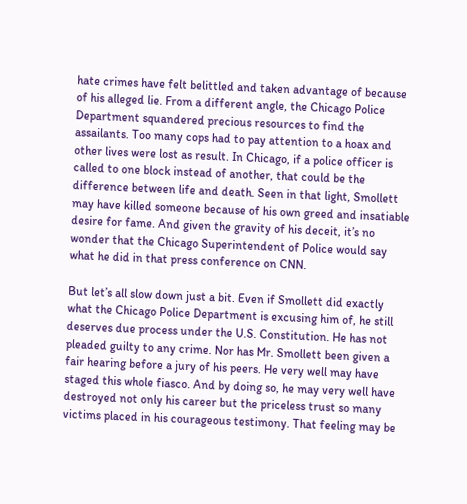hate crimes have felt belittled and taken advantage of because of his alleged lie. From a different angle, the Chicago Police Department squandered precious resources to find the assailants. Too many cops had to pay attention to a hoax and other lives were lost as result. In Chicago, if a police officer is called to one block instead of another, that could be the difference between life and death. Seen in that light, Smollett may have killed someone because of his own greed and insatiable desire for fame. And given the gravity of his deceit, it’s no wonder that the Chicago Superintendent of Police would say what he did in that press conference on CNN.

But let’s all slow down just a bit. Even if Smollett did exactly what the Chicago Police Department is excusing him of, he still deserves due process under the U.S. Constitution. He has not pleaded guilty to any crime. Nor has Mr. Smollett been given a fair hearing before a jury of his peers. He very well may have staged this whole fiasco. And by doing so, he may very well have destroyed not only his career but the priceless trust so many victims placed in his courageous testimony. That feeling may be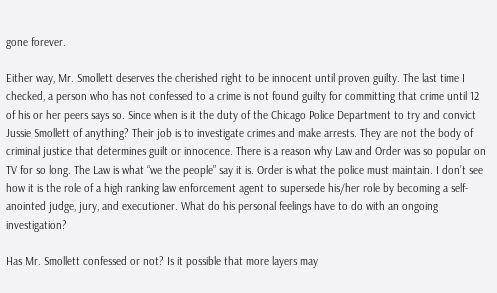gone forever.

Either way, Mr. Smollett deserves the cherished right to be innocent until proven guilty. The last time I checked, a person who has not confessed to a crime is not found guilty for committing that crime until 12 of his or her peers says so. Since when is it the duty of the Chicago Police Department to try and convict Jussie Smollett of anything? Their job is to investigate crimes and make arrests. They are not the body of criminal justice that determines guilt or innocence. There is a reason why Law and Order was so popular on TV for so long. The Law is what “we the people” say it is. Order is what the police must maintain. I don’t see how it is the role of a high ranking law enforcement agent to supersede his/her role by becoming a self- anointed judge, jury, and executioner. What do his personal feelings have to do with an ongoing investigation?

Has Mr. Smollett confessed or not? Is it possible that more layers may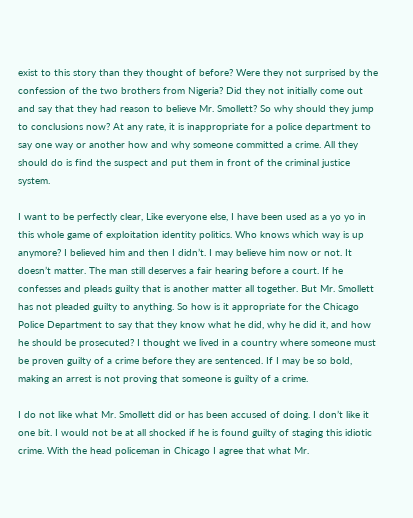exist to this story than they thought of before? Were they not surprised by the confession of the two brothers from Nigeria? Did they not initially come out and say that they had reason to believe Mr. Smollett? So why should they jump to conclusions now? At any rate, it is inappropriate for a police department to say one way or another how and why someone committed a crime. All they should do is find the suspect and put them in front of the criminal justice system.

I want to be perfectly clear, Like everyone else, I have been used as a yo yo in this whole game of exploitation identity politics. Who knows which way is up anymore? I believed him and then I didn’t. I may believe him now or not. It doesn’t matter. The man still deserves a fair hearing before a court. If he confesses and pleads guilty that is another matter all together. But Mr. Smollett has not pleaded guilty to anything. So how is it appropriate for the Chicago Police Department to say that they know what he did, why he did it, and how he should be prosecuted? I thought we lived in a country where someone must be proven guilty of a crime before they are sentenced. If I may be so bold, making an arrest is not proving that someone is guilty of a crime.

I do not like what Mr. Smollett did or has been accused of doing. I don’t like it one bit. I would not be at all shocked if he is found guilty of staging this idiotic crime. With the head policeman in Chicago I agree that what Mr.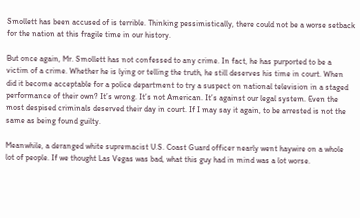Smollett has been accused of is terrible. Thinking pessimistically, there could not be a worse setback for the nation at this fragile time in our history.

But once again, Mr. Smollett has not confessed to any crime. In fact, he has purported to be a victim of a crime. Whether he is lying or telling the truth, he still deserves his time in court. When did it become acceptable for a police department to try a suspect on national television in a staged performance of their own? It’s wrong. It’s not American. It’s against our legal system. Even the most despised criminals deserved their day in court. If I may say it again, to be arrested is not the same as being found guilty.

Meanwhile, a deranged white supremacist U.S. Coast Guard officer nearly went haywire on a whole lot of people. If we thought Las Vegas was bad, what this guy had in mind was a lot worse.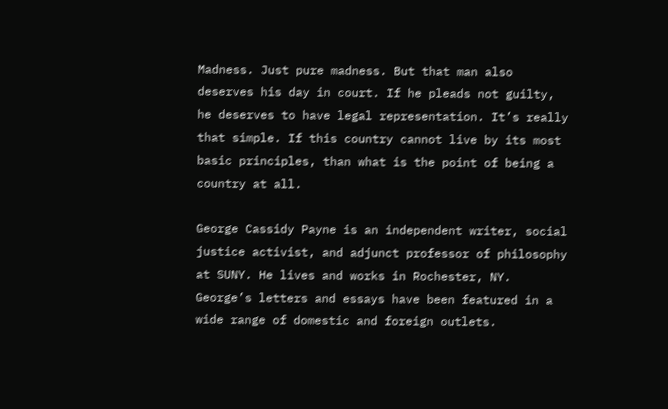Madness. Just pure madness. But that man also deserves his day in court. If he pleads not guilty, he deserves to have legal representation. It’s really that simple. If this country cannot live by its most basic principles, than what is the point of being a country at all.

George Cassidy Payne is an independent writer, social justice activist, and adjunct professor of philosophy at SUNY. He lives and works in Rochester, NY. George’s letters and essays have been featured in a wide range of domestic and foreign outlets.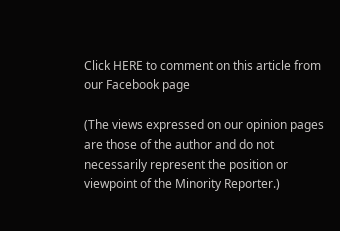Click HERE to comment on this article from our Facebook page

(The views expressed on our opinion pages are those of the author and do not necessarily represent the position or viewpoint of the Minority Reporter.)